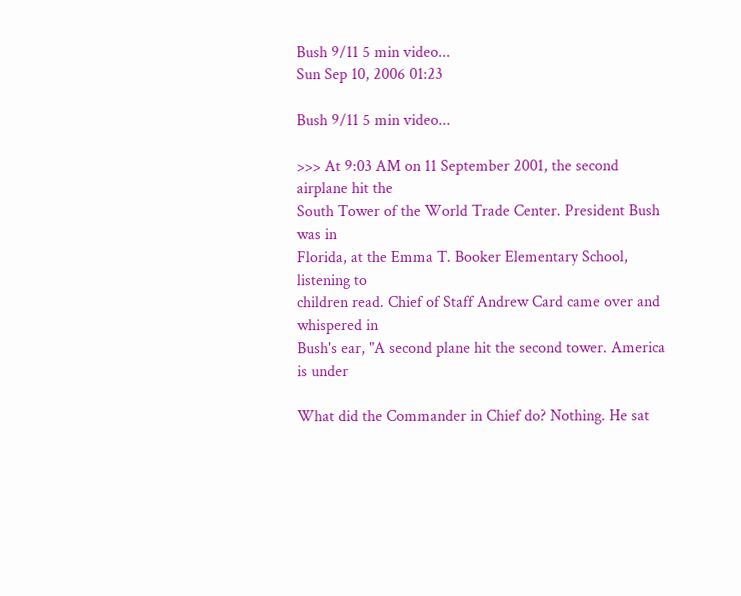Bush 9/11 5 min video...
Sun Sep 10, 2006 01:23

Bush 9/11 5 min video...

>>> At 9:03 AM on 11 September 2001, the second airplane hit the
South Tower of the World Trade Center. President Bush was in
Florida, at the Emma T. Booker Elementary School, listening to
children read. Chief of Staff Andrew Card came over and whispered in
Bush's ear, "A second plane hit the second tower. America is under

What did the Commander in Chief do? Nothing. He sat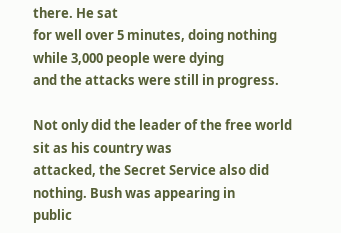there. He sat
for well over 5 minutes, doing nothing while 3,000 people were dying
and the attacks were still in progress.

Not only did the leader of the free world sit as his country was
attacked, the Secret Service also did nothing. Bush was appearing in
public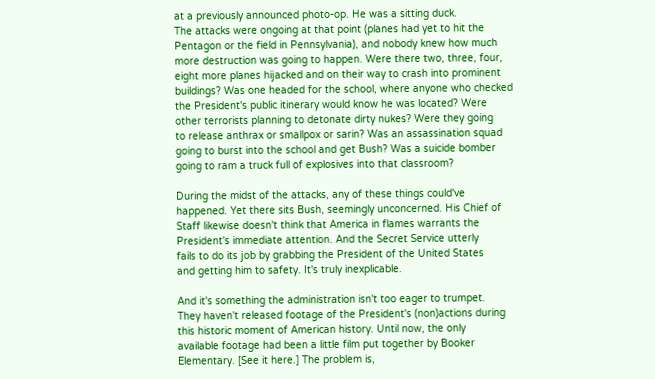at a previously announced photo-op. He was a sitting duck.
The attacks were ongoing at that point (planes had yet to hit the
Pentagon or the field in Pennsylvania), and nobody knew how much
more destruction was going to happen. Were there two, three, four,
eight more planes hijacked and on their way to crash into prominent
buildings? Was one headed for the school, where anyone who checked
the President's public itinerary would know he was located? Were
other terrorists planning to detonate dirty nukes? Were they going
to release anthrax or smallpox or sarin? Was an assassination squad
going to burst into the school and get Bush? Was a suicide bomber
going to ram a truck full of explosives into that classroom?

During the midst of the attacks, any of these things could've
happened. Yet there sits Bush, seemingly unconcerned. His Chief of
Staff likewise doesn't think that America in flames warrants the
President's immediate attention. And the Secret Service utterly
fails to do its job by grabbing the President of the United States
and getting him to safety. It's truly inexplicable.

And it's something the administration isn't too eager to trumpet.
They haven't released footage of the President's (non)actions during
this historic moment of American history. Until now, the only
available footage had been a little film put together by Booker
Elementary. [See it here.] The problem is,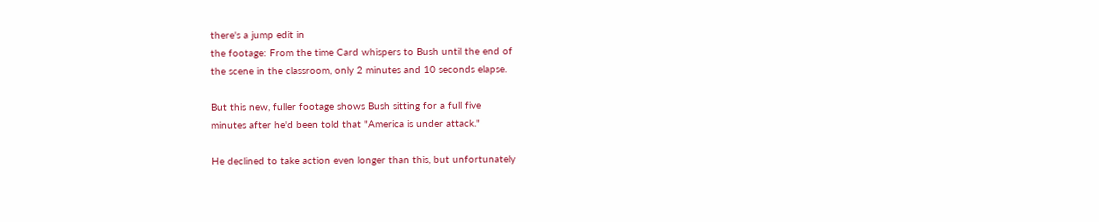there's a jump edit in
the footage: From the time Card whispers to Bush until the end of
the scene in the classroom, only 2 minutes and 10 seconds elapse.

But this new, fuller footage shows Bush sitting for a full five
minutes after he'd been told that "America is under attack."

He declined to take action even longer than this, but unfortunately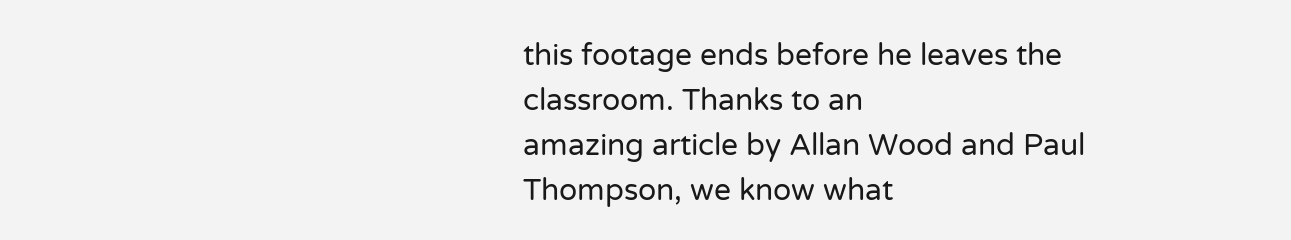this footage ends before he leaves the classroom. Thanks to an
amazing article by Allan Wood and Paul Thompson, we know what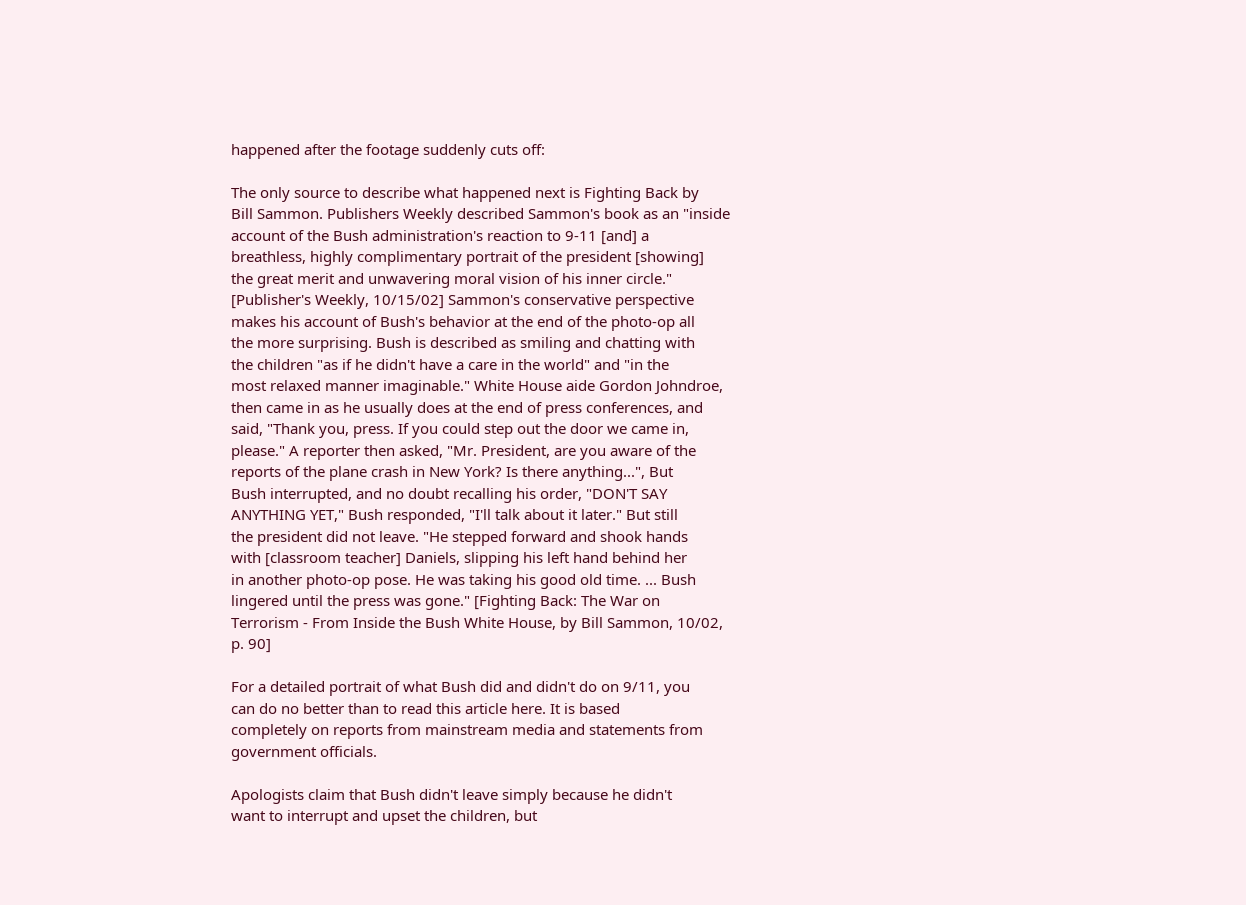happened after the footage suddenly cuts off:

The only source to describe what happened next is Fighting Back by
Bill Sammon. Publishers Weekly described Sammon's book as an "inside
account of the Bush administration's reaction to 9-11 [and] a
breathless, highly complimentary portrait of the president [showing]
the great merit and unwavering moral vision of his inner circle."
[Publisher's Weekly, 10/15/02] Sammon's conservative perspective
makes his account of Bush's behavior at the end of the photo-op all
the more surprising. Bush is described as smiling and chatting with
the children "as if he didn't have a care in the world" and "in the
most relaxed manner imaginable." White House aide Gordon Johndroe,
then came in as he usually does at the end of press conferences, and
said, "Thank you, press. If you could step out the door we came in,
please." A reporter then asked, "Mr. President, are you aware of the
reports of the plane crash in New York? Is there anything...", But
Bush interrupted, and no doubt recalling his order, "DON'T SAY
ANYTHING YET," Bush responded, "I'll talk about it later." But still
the president did not leave. "He stepped forward and shook hands
with [classroom teacher] Daniels, slipping his left hand behind her
in another photo-op pose. He was taking his good old time. ... Bush
lingered until the press was gone." [Fighting Back: The War on
Terrorism - From Inside the Bush White House, by Bill Sammon, 10/02,
p. 90]

For a detailed portrait of what Bush did and didn't do on 9/11, you
can do no better than to read this article here. It is based
completely on reports from mainstream media and statements from
government officials.

Apologists claim that Bush didn't leave simply because he didn't
want to interrupt and upset the children, but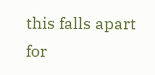this falls apart for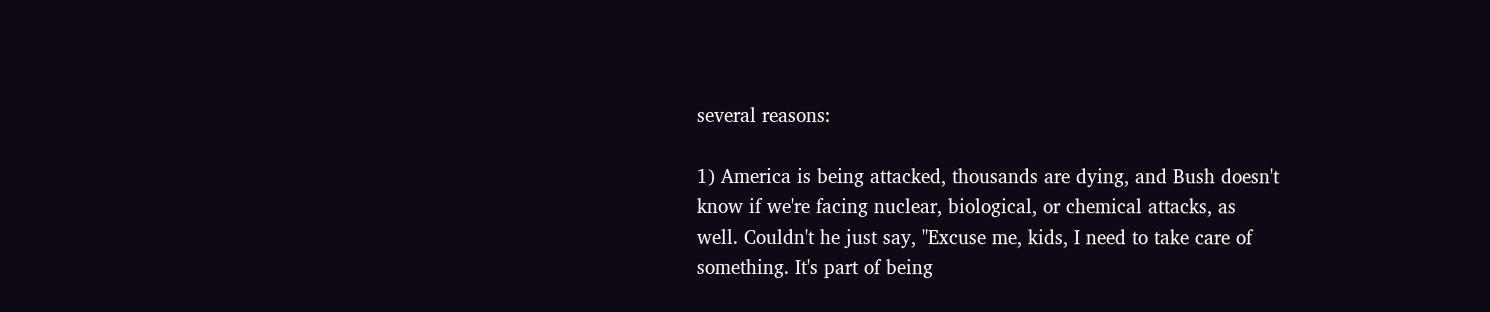several reasons:

1) America is being attacked, thousands are dying, and Bush doesn't
know if we're facing nuclear, biological, or chemical attacks, as
well. Couldn't he just say, "Excuse me, kids, I need to take care of
something. It's part of being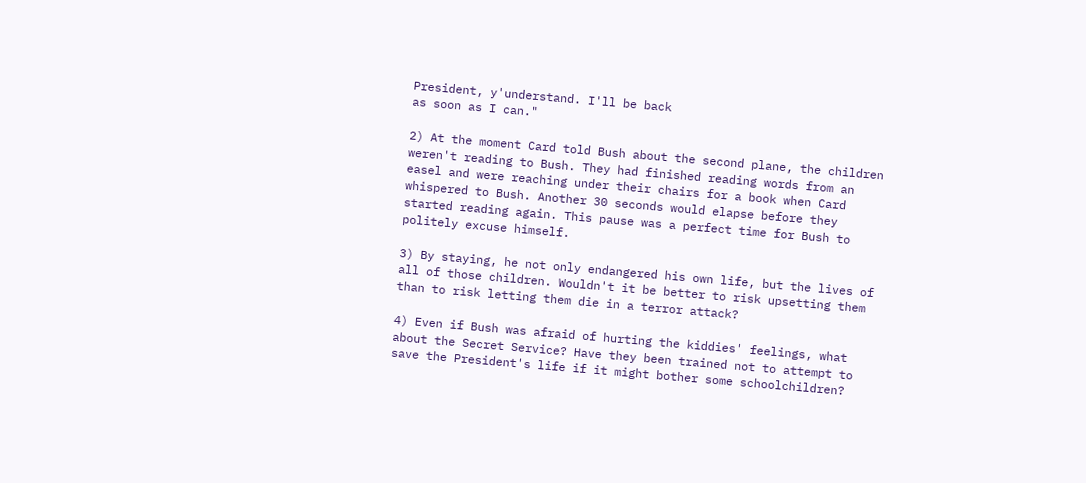President, y'understand. I'll be back
as soon as I can."

2) At the moment Card told Bush about the second plane, the children
weren't reading to Bush. They had finished reading words from an
easel and were reaching under their chairs for a book when Card
whispered to Bush. Another 30 seconds would elapse before they
started reading again. This pause was a perfect time for Bush to
politely excuse himself.

3) By staying, he not only endangered his own life, but the lives of
all of those children. Wouldn't it be better to risk upsetting them
than to risk letting them die in a terror attack?

4) Even if Bush was afraid of hurting the kiddies' feelings, what
about the Secret Service? Have they been trained not to attempt to
save the President's life if it might bother some schoolchildren?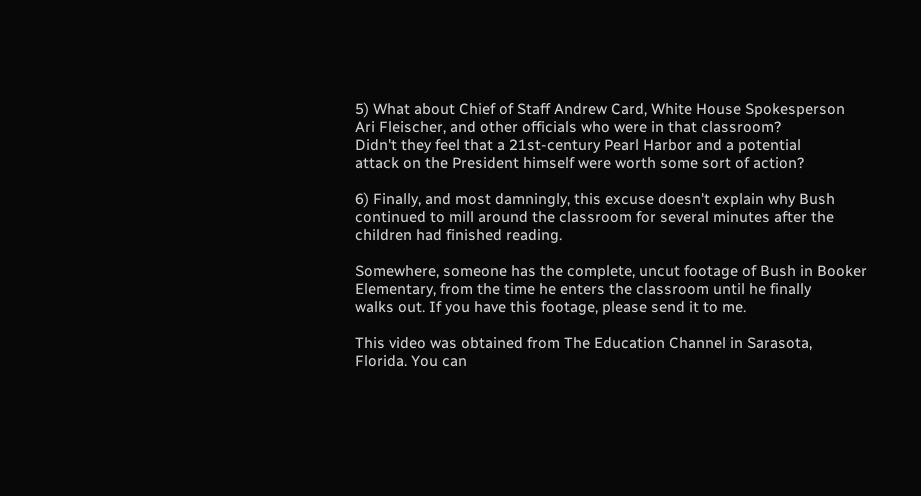5) What about Chief of Staff Andrew Card, White House Spokesperson
Ari Fleischer, and other officials who were in that classroom?
Didn't they feel that a 21st-century Pearl Harbor and a potential
attack on the President himself were worth some sort of action?

6) Finally, and most damningly, this excuse doesn't explain why Bush
continued to mill around the classroom for several minutes after the
children had finished reading.

Somewhere, someone has the complete, uncut footage of Bush in Booker
Elementary, from the time he enters the classroom until he finally
walks out. If you have this footage, please send it to me.

This video was obtained from The Education Channel in Sarasota,
Florida. You can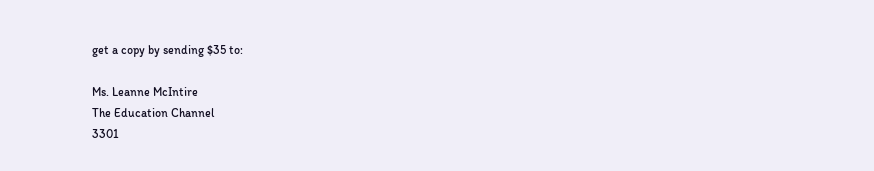get a copy by sending $35 to:

Ms. Leanne McIntire
The Education Channel
3301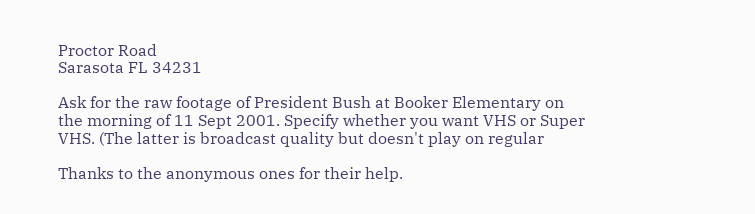Proctor Road
Sarasota FL 34231

Ask for the raw footage of President Bush at Booker Elementary on
the morning of 11 Sept 2001. Specify whether you want VHS or Super
VHS. (The latter is broadcast quality but doesn't play on regular

Thanks to the anonymous ones for their help.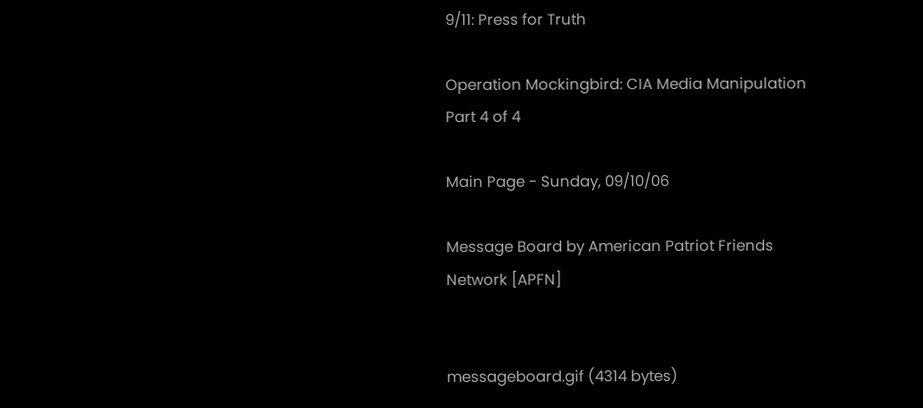9/11: Press for Truth

Operation Mockingbird: CIA Media Manipulation
Part 4 of 4

Main Page - Sunday, 09/10/06

Message Board by American Patriot Friends Network [APFN]


messageboard.gif (4314 bytes)